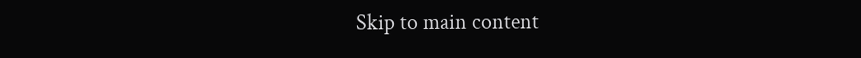Skip to main content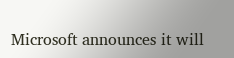Microsoft announces it will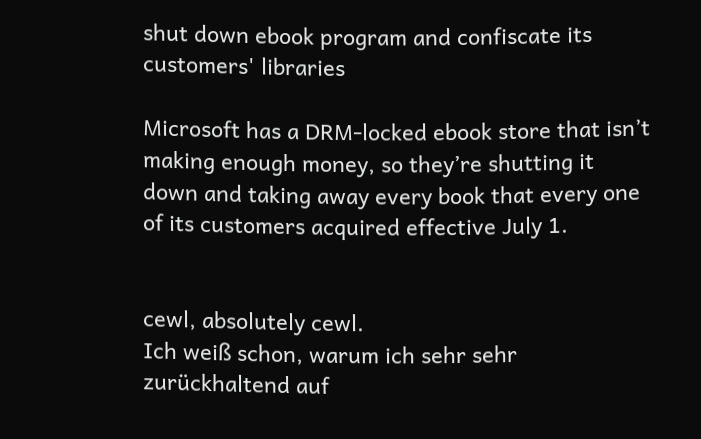shut down ebook program and confiscate its customers' libraries

Microsoft has a DRM-locked ebook store that isn’t making enough money, so they’re shutting it down and taking away every book that every one of its customers acquired effective July 1.


cewl, absolutely cewl.
Ich weiß schon, warum ich sehr sehr zurückhaltend auf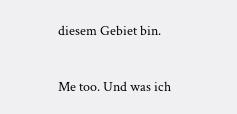diesem Gebiet bin.

Me too. Und was ich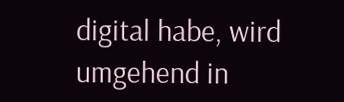digital habe, wird umgehend in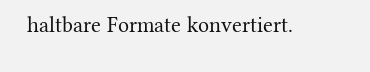haltbare Formate konvertiert.